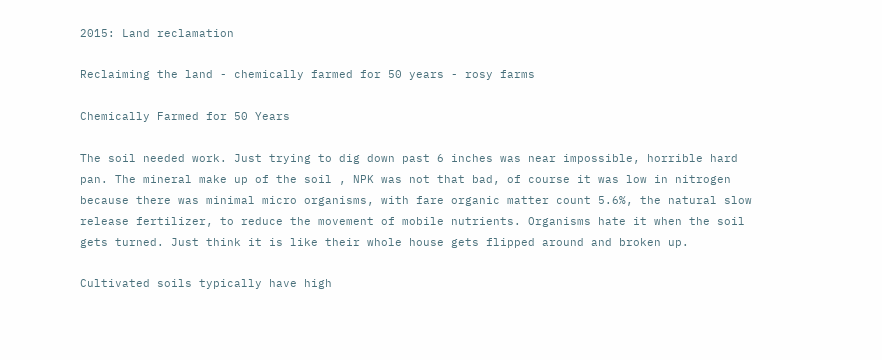2015: Land reclamation

Reclaiming the land - chemically farmed for 50 years - rosy farms

Chemically Farmed for 50 Years

The soil needed work. Just trying to dig down past 6 inches was near impossible, horrible hard pan. The mineral make up of the soil , NPK was not that bad, of course it was low in nitrogen because there was minimal micro organisms, with fare organic matter count 5.6%, the natural slow release fertilizer, to reduce the movement of mobile nutrients. Organisms hate it when the soil gets turned. Just think it is like their whole house gets flipped around and broken up.

Cultivated soils typically have high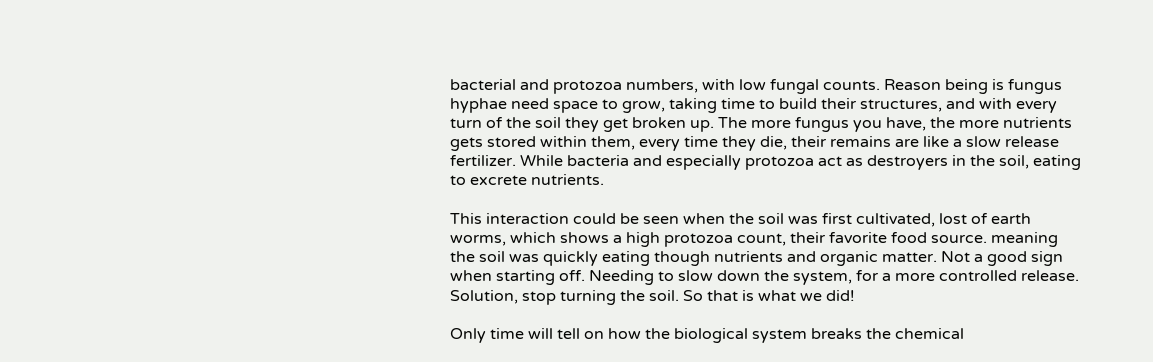bacterial and protozoa numbers, with low fungal counts. Reason being is fungus hyphae need space to grow, taking time to build their structures, and with every turn of the soil they get broken up. The more fungus you have, the more nutrients gets stored within them, every time they die, their remains are like a slow release fertilizer. While bacteria and especially protozoa act as destroyers in the soil, eating to excrete nutrients.

This interaction could be seen when the soil was first cultivated, lost of earth worms, which shows a high protozoa count, their favorite food source. meaning the soil was quickly eating though nutrients and organic matter. Not a good sign when starting off. Needing to slow down the system, for a more controlled release. Solution, stop turning the soil. So that is what we did!

Only time will tell on how the biological system breaks the chemical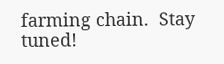farming chain.  Stay tuned!